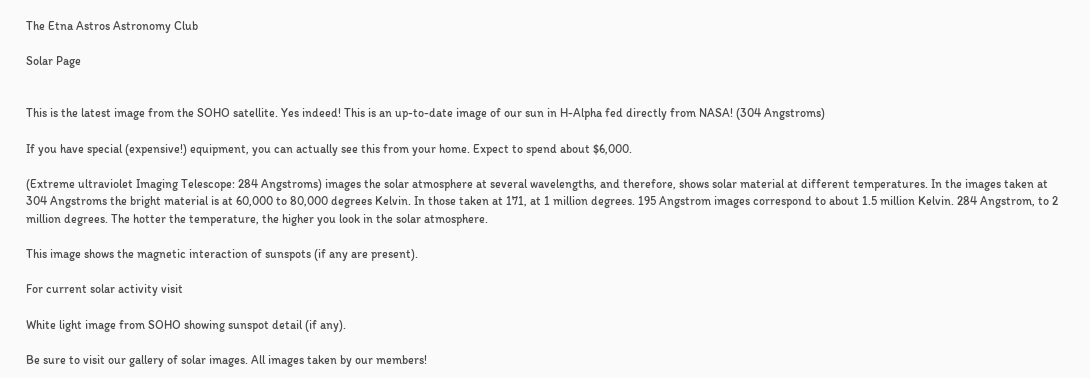The Etna Astros Astronomy Club

Solar Page


This is the latest image from the SOHO satellite. Yes indeed! This is an up-to-date image of our sun in H-Alpha fed directly from NASA! (304 Angstroms)

If you have special (expensive!) equipment, you can actually see this from your home. Expect to spend about $6,000.

(Extreme ultraviolet Imaging Telescope: 284 Angstroms) images the solar atmosphere at several wavelengths, and therefore, shows solar material at different temperatures. In the images taken at 304 Angstroms the bright material is at 60,000 to 80,000 degrees Kelvin. In those taken at 171, at 1 million degrees. 195 Angstrom images correspond to about 1.5 million Kelvin. 284 Angstrom, to 2 million degrees. The hotter the temperature, the higher you look in the solar atmosphere.

This image shows the magnetic interaction of sunspots (if any are present).

For current solar activity visit

White light image from SOHO showing sunspot detail (if any).

Be sure to visit our gallery of solar images. All images taken by our members!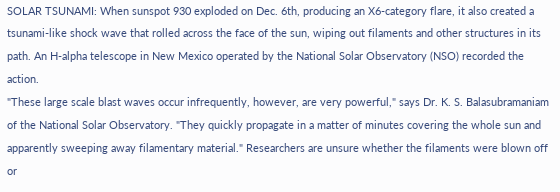SOLAR TSUNAMI: When sunspot 930 exploded on Dec. 6th, producing an X6-category flare, it also created a tsunami-like shock wave that rolled across the face of the sun, wiping out filaments and other structures in its path. An H-alpha telescope in New Mexico operated by the National Solar Observatory (NSO) recorded the action.
"These large scale blast waves occur infrequently, however, are very powerful," says Dr. K. S. Balasubramaniam of the National Solar Observatory. "They quickly propagate in a matter of minutes covering the whole sun and apparently sweeping away filamentary material." Researchers are unsure whether the filaments were blown off or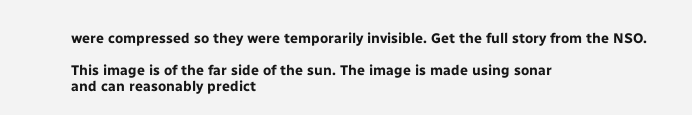were compressed so they were temporarily invisible. Get the full story from the NSO.

This image is of the far side of the sun. The image is made using sonar
and can reasonably predict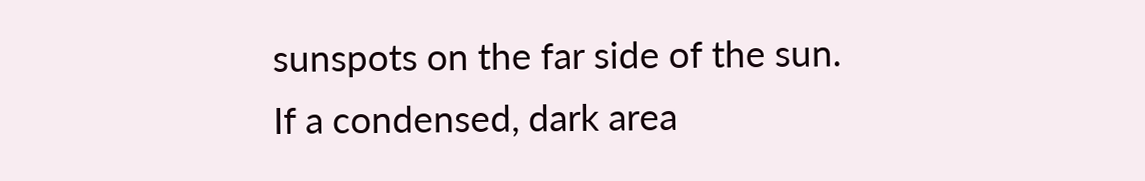sunspots on the far side of the sun.
If a condensed, dark area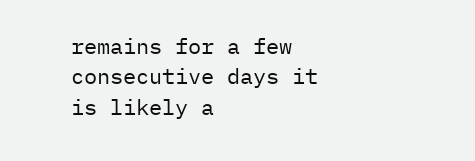remains for a few consecutive days it is likely a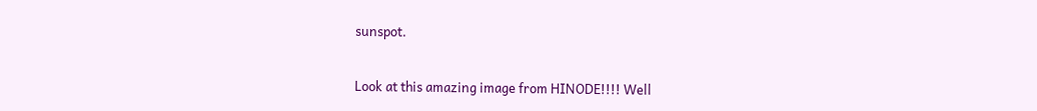sunspot.


Look at this amazing image from HINODE!!!! Well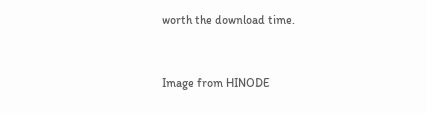worth the download time.


Image from HINODE